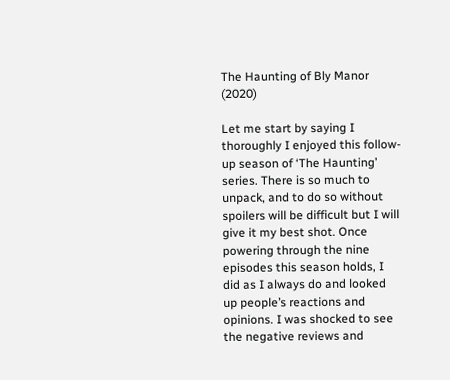The Haunting of Bly Manor (2020)

Let me start by saying I thoroughly I enjoyed this follow-up season of ‘The Haunting’ series. There is so much to unpack, and to do so without spoilers will be difficult but I will give it my best shot. Once powering through the nine episodes this season holds, I did as I always do and looked up people’s reactions and opinions. I was shocked to see the negative reviews and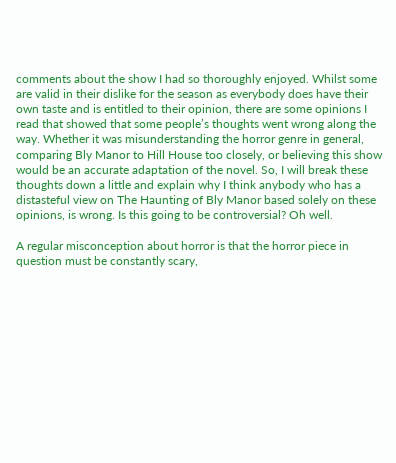comments about the show I had so thoroughly enjoyed. Whilst some are valid in their dislike for the season as everybody does have their own taste and is entitled to their opinion, there are some opinions I read that showed that some people’s thoughts went wrong along the way. Whether it was misunderstanding the horror genre in general, comparing Bly Manor to Hill House too closely, or believing this show would be an accurate adaptation of the novel. So, I will break these thoughts down a little and explain why I think anybody who has a distasteful view on The Haunting of Bly Manor based solely on these opinions, is wrong. Is this going to be controversial? Oh well.

A regular misconception about horror is that the horror piece in question must be constantly scary,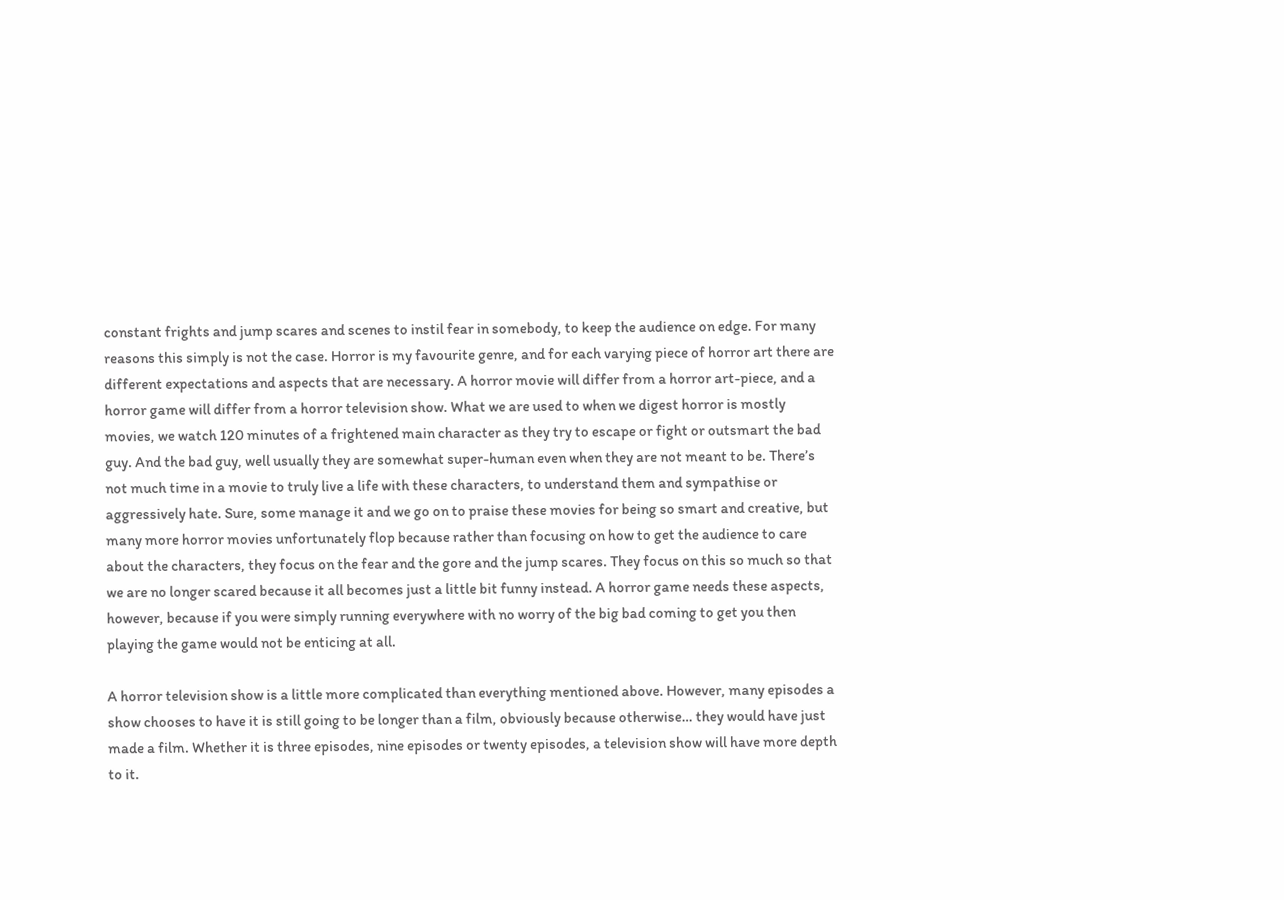constant frights and jump scares and scenes to instil fear in somebody, to keep the audience on edge. For many reasons this simply is not the case. Horror is my favourite genre, and for each varying piece of horror art there are different expectations and aspects that are necessary. A horror movie will differ from a horror art-piece, and a horror game will differ from a horror television show. What we are used to when we digest horror is mostly movies, we watch 120 minutes of a frightened main character as they try to escape or fight or outsmart the bad guy. And the bad guy, well usually they are somewhat super-human even when they are not meant to be. There’s not much time in a movie to truly live a life with these characters, to understand them and sympathise or aggressively hate. Sure, some manage it and we go on to praise these movies for being so smart and creative, but many more horror movies unfortunately flop because rather than focusing on how to get the audience to care about the characters, they focus on the fear and the gore and the jump scares. They focus on this so much so that we are no longer scared because it all becomes just a little bit funny instead. A horror game needs these aspects, however, because if you were simply running everywhere with no worry of the big bad coming to get you then playing the game would not be enticing at all.

A horror television show is a little more complicated than everything mentioned above. However, many episodes a show chooses to have it is still going to be longer than a film, obviously because otherwise… they would have just made a film. Whether it is three episodes, nine episodes or twenty episodes, a television show will have more depth to it.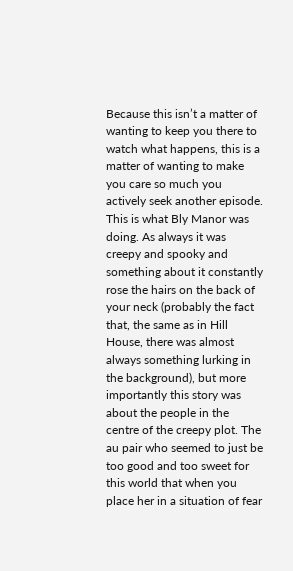Because this isn’t a matter of wanting to keep you there to watch what happens, this is a matter of wanting to make you care so much you actively seek another episode. This is what Bly Manor was doing. As always it was creepy and spooky and something about it constantly rose the hairs on the back of your neck (probably the fact that, the same as in Hill House, there was almost always something lurking in the background), but more importantly this story was about the people in the centre of the creepy plot. The au pair who seemed to just be too good and too sweet for this world that when you place her in a situation of fear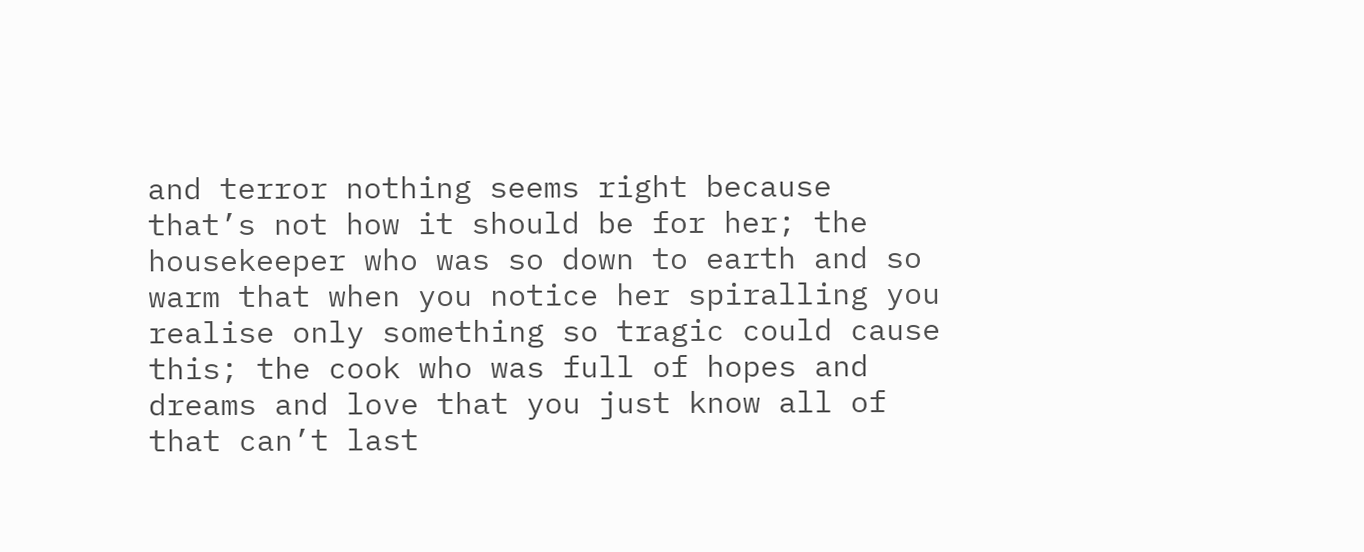and terror nothing seems right because that’s not how it should be for her; the housekeeper who was so down to earth and so warm that when you notice her spiralling you realise only something so tragic could cause this; the cook who was full of hopes and dreams and love that you just know all of that can’t last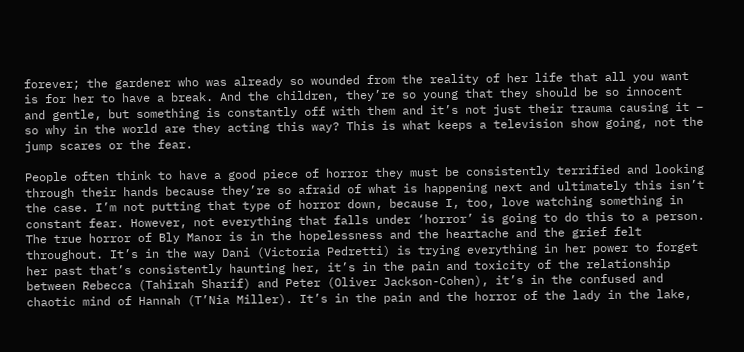forever; the gardener who was already so wounded from the reality of her life that all you want is for her to have a break. And the children, they’re so young that they should be so innocent and gentle, but something is constantly off with them and it’s not just their trauma causing it – so why in the world are they acting this way? This is what keeps a television show going, not the jump scares or the fear.

People often think to have a good piece of horror they must be consistently terrified and looking through their hands because they’re so afraid of what is happening next and ultimately this isn’t the case. I’m not putting that type of horror down, because I, too, love watching something in constant fear. However, not everything that falls under ‘horror’ is going to do this to a person. The true horror of Bly Manor is in the hopelessness and the heartache and the grief felt throughout. It’s in the way Dani (Victoria Pedretti) is trying everything in her power to forget her past that’s consistently haunting her, it’s in the pain and toxicity of the relationship between Rebecca (Tahirah Sharif) and Peter (Oliver Jackson-Cohen), it’s in the confused and chaotic mind of Hannah (T’Nia Miller). It’s in the pain and the horror of the lady in the lake,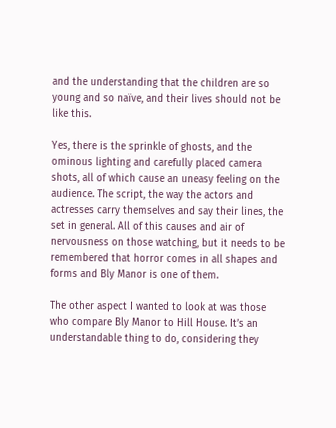and the understanding that the children are so young and so naïve, and their lives should not be like this.

Yes, there is the sprinkle of ghosts, and the ominous lighting and carefully placed camera shots, all of which cause an uneasy feeling on the audience. The script, the way the actors and actresses carry themselves and say their lines, the set in general. All of this causes and air of nervousness on those watching, but it needs to be remembered that horror comes in all shapes and forms and Bly Manor is one of them.

The other aspect I wanted to look at was those who compare Bly Manor to Hill House. It’s an understandable thing to do, considering they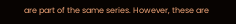are part of the same series. However, these are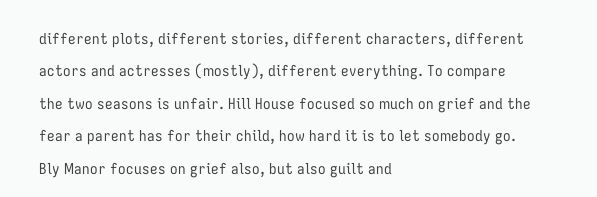different plots, different stories, different characters, different actors and actresses (mostly), different everything. To compare the two seasons is unfair. Hill House focused so much on grief and the fear a parent has for their child, how hard it is to let somebody go. Bly Manor focuses on grief also, but also guilt and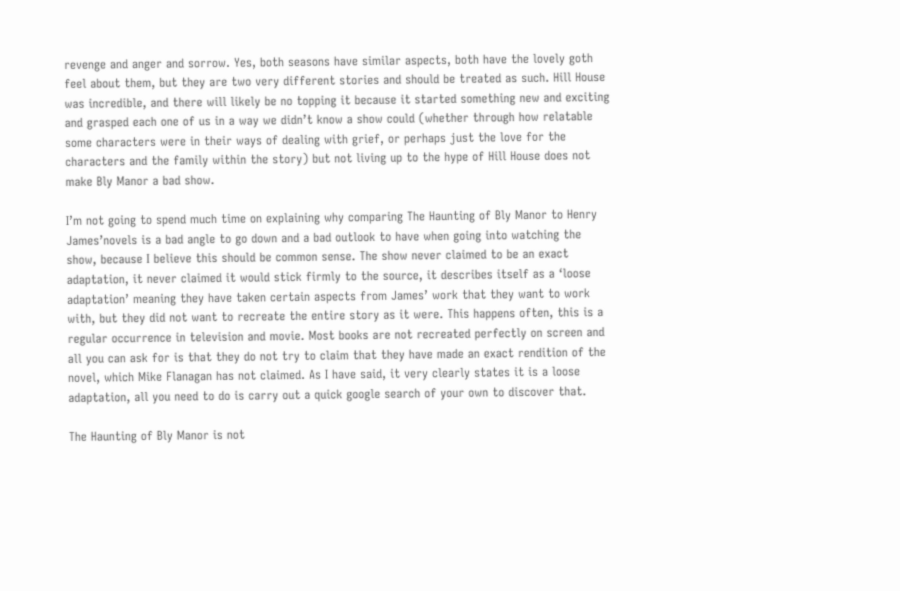revenge and anger and sorrow. Yes, both seasons have similar aspects, both have the lovely goth feel about them, but they are two very different stories and should be treated as such. Hill House was incredible, and there will likely be no topping it because it started something new and exciting and grasped each one of us in a way we didn’t know a show could (whether through how relatable some characters were in their ways of dealing with grief, or perhaps just the love for the characters and the family within the story) but not living up to the hype of Hill House does not make Bly Manor a bad show.

I’m not going to spend much time on explaining why comparing The Haunting of Bly Manor to Henry James’novels is a bad angle to go down and a bad outlook to have when going into watching the show, because I believe this should be common sense. The show never claimed to be an exact adaptation, it never claimed it would stick firmly to the source, it describes itself as a ‘loose adaptation’ meaning they have taken certain aspects from James’ work that they want to work with, but they did not want to recreate the entire story as it were. This happens often, this is a regular occurrence in television and movie. Most books are not recreated perfectly on screen and all you can ask for is that they do not try to claim that they have made an exact rendition of the novel, which Mike Flanagan has not claimed. As I have said, it very clearly states it is a loose adaptation, all you need to do is carry out a quick google search of your own to discover that.

The Haunting of Bly Manor is not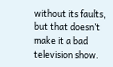without its faults, but that doesn’t make it a bad television show.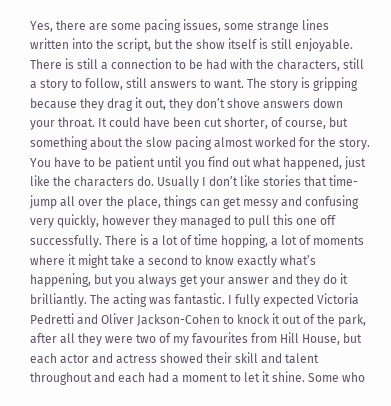Yes, there are some pacing issues, some strange lines written into the script, but the show itself is still enjoyable. There is still a connection to be had with the characters, still a story to follow, still answers to want. The story is gripping because they drag it out, they don’t shove answers down your throat. It could have been cut shorter, of course, but something about the slow pacing almost worked for the story. You have to be patient until you find out what happened, just like the characters do. Usually I don’t like stories that time-jump all over the place, things can get messy and confusing very quickly, however they managed to pull this one off successfully. There is a lot of time hopping, a lot of moments where it might take a second to know exactly what’s happening, but you always get your answer and they do it brilliantly. The acting was fantastic. I fully expected Victoria Pedretti and Oliver Jackson-Cohen to knock it out of the park, after all they were two of my favourites from Hill House, but each actor and actress showed their skill and talent throughout and each had a moment to let it shine. Some who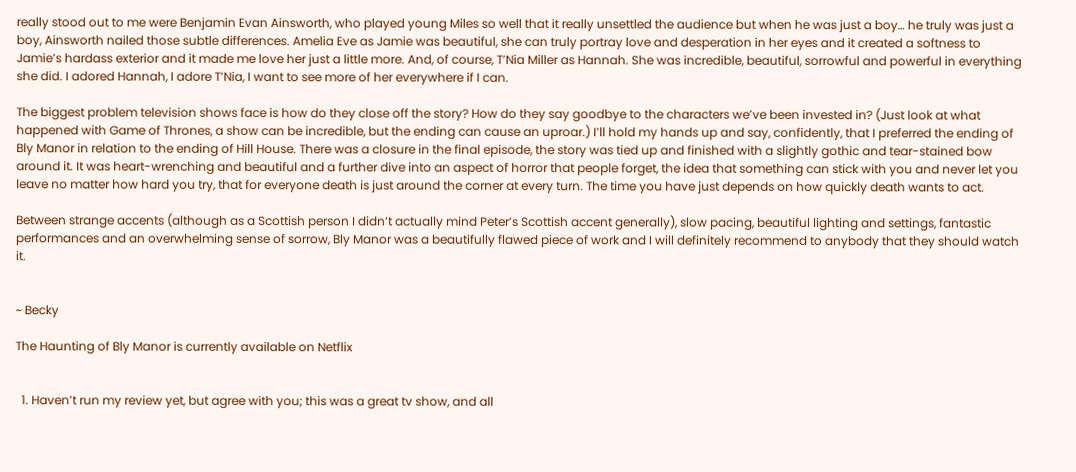really stood out to me were Benjamin Evan Ainsworth, who played young Miles so well that it really unsettled the audience but when he was just a boy… he truly was just a boy, Ainsworth nailed those subtle differences. Amelia Eve as Jamie was beautiful, she can truly portray love and desperation in her eyes and it created a softness to Jamie’s hardass exterior and it made me love her just a little more. And, of course, T’Nia Miller as Hannah. She was incredible, beautiful, sorrowful and powerful in everything she did. I adored Hannah, I adore T’Nia, I want to see more of her everywhere if I can.

The biggest problem television shows face is how do they close off the story? How do they say goodbye to the characters we’ve been invested in? (Just look at what happened with Game of Thrones, a show can be incredible, but the ending can cause an uproar.) I’ll hold my hands up and say, confidently, that I preferred the ending of Bly Manor in relation to the ending of Hill House. There was a closure in the final episode, the story was tied up and finished with a slightly gothic and tear-stained bow around it. It was heart-wrenching and beautiful and a further dive into an aspect of horror that people forget, the idea that something can stick with you and never let you leave no matter how hard you try, that for everyone death is just around the corner at every turn. The time you have just depends on how quickly death wants to act.

Between strange accents (although as a Scottish person I didn’t actually mind Peter’s Scottish accent generally), slow pacing, beautiful lighting and settings, fantastic performances and an overwhelming sense of sorrow, Bly Manor was a beautifully flawed piece of work and I will definitely recommend to anybody that they should watch it.


~ Becky

The Haunting of Bly Manor is currently available on Netflix


  1. Haven’t run my review yet, but agree with you; this was a great tv show, and all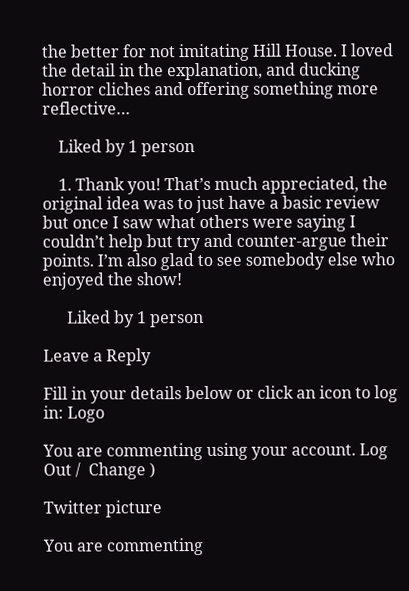the better for not imitating Hill House. I loved the detail in the explanation, and ducking horror cliches and offering something more reflective…

    Liked by 1 person

    1. Thank you! That’s much appreciated, the original idea was to just have a basic review but once I saw what others were saying I couldn’t help but try and counter-argue their points. I’m also glad to see somebody else who enjoyed the show!

      Liked by 1 person

Leave a Reply

Fill in your details below or click an icon to log in: Logo

You are commenting using your account. Log Out /  Change )

Twitter picture

You are commenting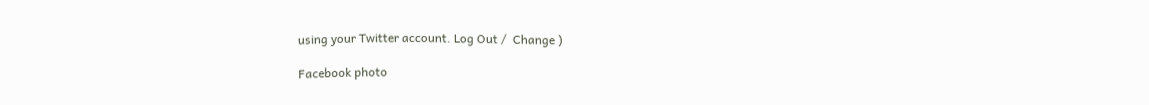using your Twitter account. Log Out /  Change )

Facebook photo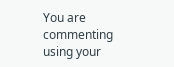You are commenting using your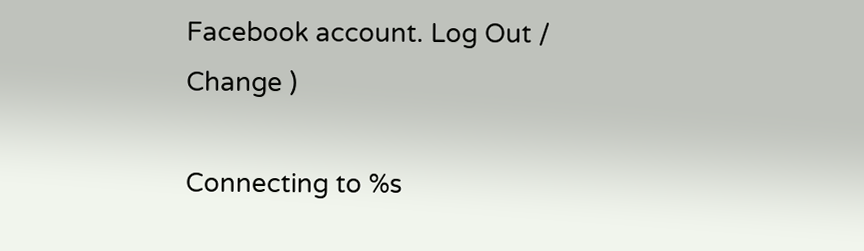Facebook account. Log Out /  Change )

Connecting to %s